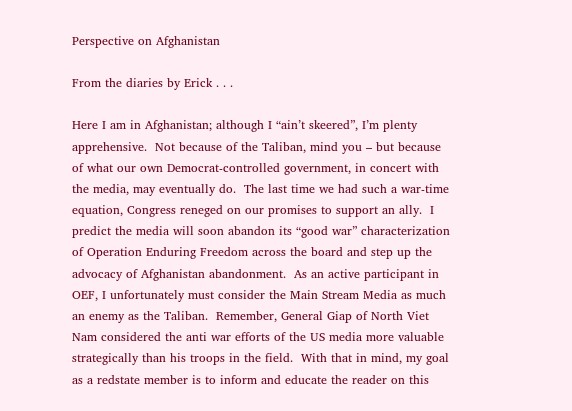Perspective on Afghanistan

From the diaries by Erick . . .

Here I am in Afghanistan; although I “ain’t skeered”, I’m plenty apprehensive.  Not because of the Taliban, mind you – but because of what our own Democrat-controlled government, in concert with the media, may eventually do.  The last time we had such a war-time equation, Congress reneged on our promises to support an ally.  I predict the media will soon abandon its “good war” characterization of Operation Enduring Freedom across the board and step up the advocacy of Afghanistan abandonment.  As an active participant in OEF, I unfortunately must consider the Main Stream Media as much an enemy as the Taliban.  Remember, General Giap of North Viet Nam considered the anti war efforts of the US media more valuable strategically than his troops in the field.  With that in mind, my goal as a redstate member is to inform and educate the reader on this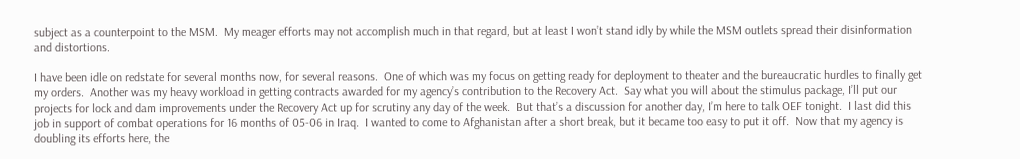subject as a counterpoint to the MSM.  My meager efforts may not accomplish much in that regard, but at least I won’t stand idly by while the MSM outlets spread their disinformation and distortions.

I have been idle on redstate for several months now, for several reasons.  One of which was my focus on getting ready for deployment to theater and the bureaucratic hurdles to finally get my orders.  Another was my heavy workload in getting contracts awarded for my agency’s contribution to the Recovery Act.  Say what you will about the stimulus package, I’ll put our projects for lock and dam improvements under the Recovery Act up for scrutiny any day of the week.  But that’s a discussion for another day, I’m here to talk OEF tonight.  I last did this job in support of combat operations for 16 months of 05-06 in Iraq.  I wanted to come to Afghanistan after a short break, but it became too easy to put it off.  Now that my agency is doubling its efforts here, the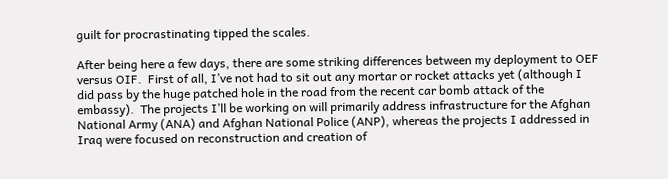guilt for procrastinating tipped the scales.

After being here a few days, there are some striking differences between my deployment to OEF versus OIF.  First of all, I’ve not had to sit out any mortar or rocket attacks yet (although I did pass by the huge patched hole in the road from the recent car bomb attack of the embassy).  The projects I’ll be working on will primarily address infrastructure for the Afghan National Army (ANA) and Afghan National Police (ANP), whereas the projects I addressed in Iraq were focused on reconstruction and creation of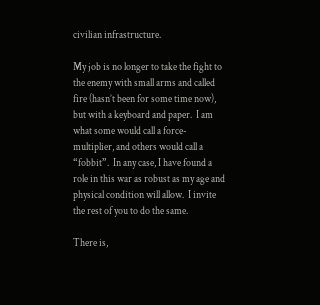civilian infrastructure.

My job is no longer to take the fight to the enemy with small arms and called fire (hasn’t been for some time now), but with a keyboard and paper.  I am what some would call a force-multiplier, and others would call a “fobbit”.  In any case, I have found a role in this war as robust as my age and physical condition will allow.  I invite the rest of you to do the same.

There is,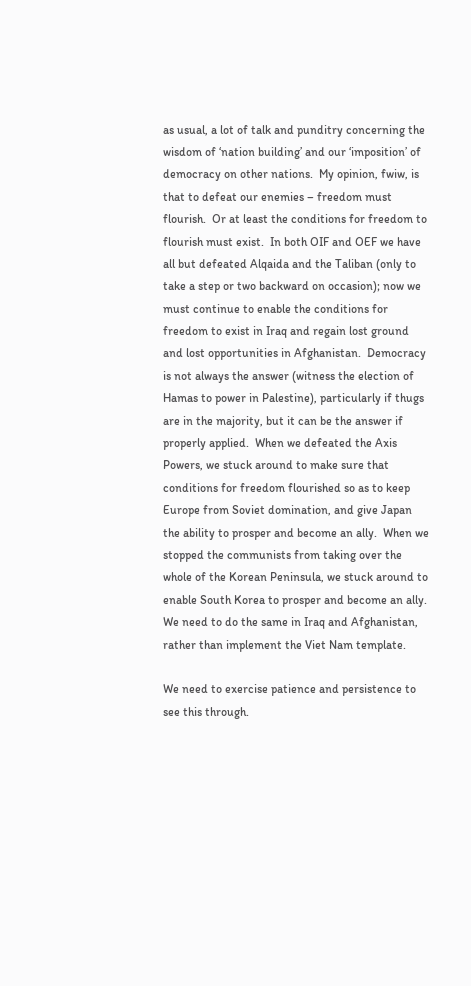as usual, a lot of talk and punditry concerning the wisdom of ‘nation building’ and our ‘imposition’ of democracy on other nations.  My opinion, fwiw, is that to defeat our enemies – freedom must flourish.  Or at least the conditions for freedom to flourish must exist.  In both OIF and OEF we have all but defeated Alqaida and the Taliban (only to take a step or two backward on occasion); now we must continue to enable the conditions for freedom to exist in Iraq and regain lost ground and lost opportunities in Afghanistan.  Democracy is not always the answer (witness the election of Hamas to power in Palestine), particularly if thugs are in the majority, but it can be the answer if properly applied.  When we defeated the Axis Powers, we stuck around to make sure that conditions for freedom flourished so as to keep Europe from Soviet domination, and give Japan the ability to prosper and become an ally.  When we stopped the communists from taking over the whole of the Korean Peninsula, we stuck around to enable South Korea to prosper and become an ally.  We need to do the same in Iraq and Afghanistan, rather than implement the Viet Nam template.

We need to exercise patience and persistence to see this through.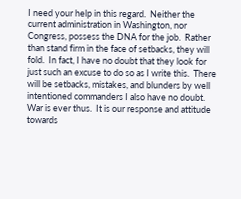I need your help in this regard.  Neither the current administration in Washington, nor Congress, possess the DNA for the job.  Rather than stand firm in the face of setbacks, they will fold.  In fact, I have no doubt that they look for just such an excuse to do so as I write this.  There will be setbacks, mistakes, and blunders by well intentioned commanders I also have no doubt.  War is ever thus.  It is our response and attitude towards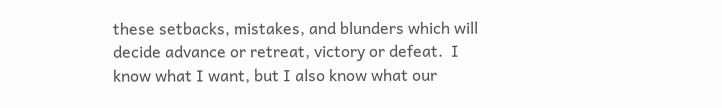these setbacks, mistakes, and blunders which will decide advance or retreat, victory or defeat.  I know what I want, but I also know what our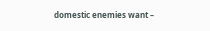domestic enemies want –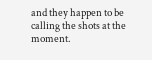and they happen to be calling the shots at the moment.